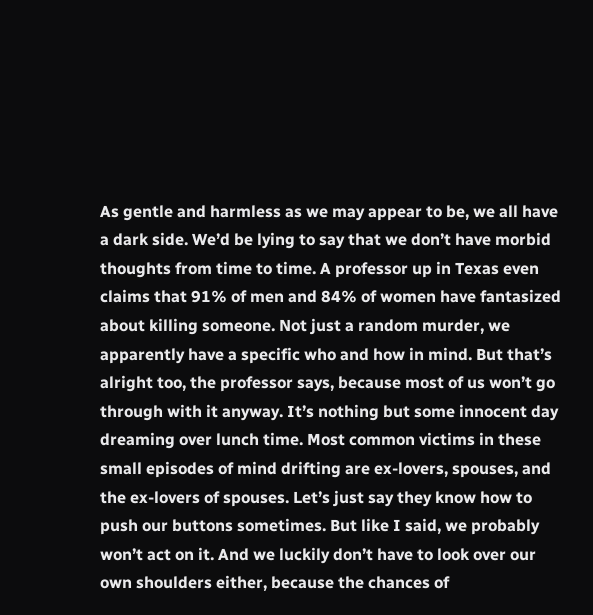As gentle and harmless as we may appear to be, we all have a dark side. We’d be lying to say that we don’t have morbid thoughts from time to time. A professor up in Texas even claims that 91% of men and 84% of women have fantasized about killing someone. Not just a random murder, we apparently have a specific who and how in mind. But that’s alright too, the professor says, because most of us won’t go through with it anyway. It’s nothing but some innocent day dreaming over lunch time. Most common victims in these small episodes of mind drifting are ex-lovers, spouses, and the ex-lovers of spouses. Let’s just say they know how to push our buttons sometimes. But like I said, we probably won’t act on it. And we luckily don’t have to look over our own shoulders either, because the chances of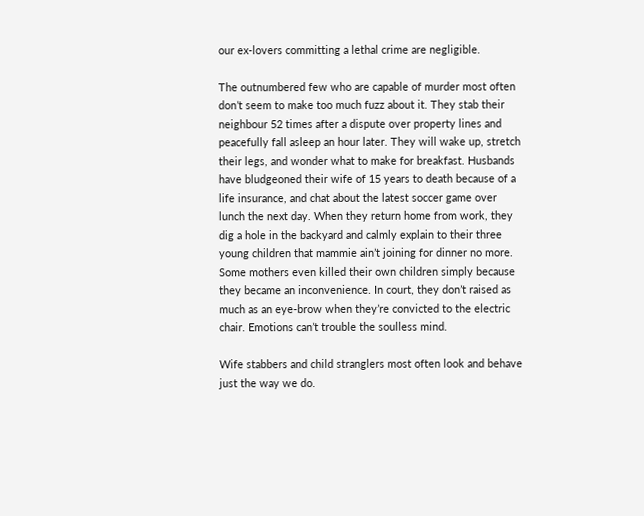our ex-lovers committing a lethal crime are negligible.

The outnumbered few who are capable of murder most often don’t seem to make too much fuzz about it. They stab their neighbour 52 times after a dispute over property lines and peacefully fall asleep an hour later. They will wake up, stretch their legs, and wonder what to make for breakfast. Husbands have bludgeoned their wife of 15 years to death because of a life insurance, and chat about the latest soccer game over lunch the next day. When they return home from work, they dig a hole in the backyard and calmly explain to their three young children that mammie ain’t joining for dinner no more. Some mothers even killed their own children simply because they became an inconvenience. In court, they don’t raised as much as an eye-brow when they’re convicted to the electric chair. Emotions can’t trouble the soulless mind.

Wife stabbers and child stranglers most often look and behave just the way we do.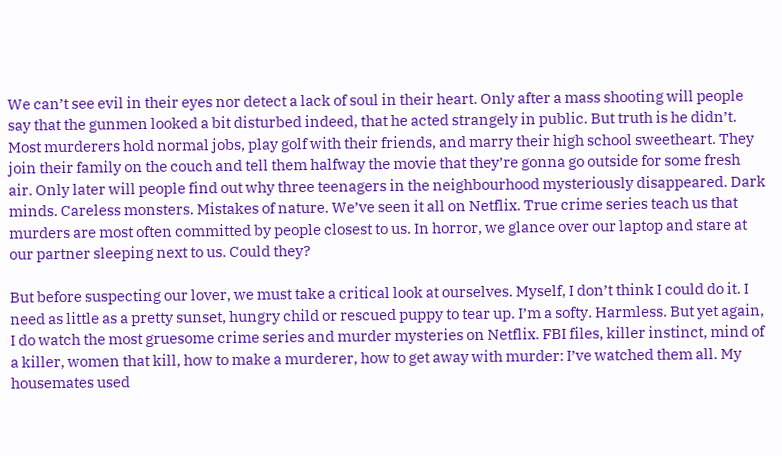We can’t see evil in their eyes nor detect a lack of soul in their heart. Only after a mass shooting will people say that the gunmen looked a bit disturbed indeed, that he acted strangely in public. But truth is he didn’t. Most murderers hold normal jobs, play golf with their friends, and marry their high school sweetheart. They join their family on the couch and tell them halfway the movie that they’re gonna go outside for some fresh air. Only later will people find out why three teenagers in the neighbourhood mysteriously disappeared. Dark minds. Careless monsters. Mistakes of nature. We’ve seen it all on Netflix. True crime series teach us that murders are most often committed by people closest to us. In horror, we glance over our laptop and stare at our partner sleeping next to us. Could they?

But before suspecting our lover, we must take a critical look at ourselves. Myself, I don’t think I could do it. I need as little as a pretty sunset, hungry child or rescued puppy to tear up. I’m a softy. Harmless. But yet again, I do watch the most gruesome crime series and murder mysteries on Netflix. FBI files, killer instinct, mind of a killer, women that kill, how to make a murderer, how to get away with murder: I’ve watched them all. My housemates used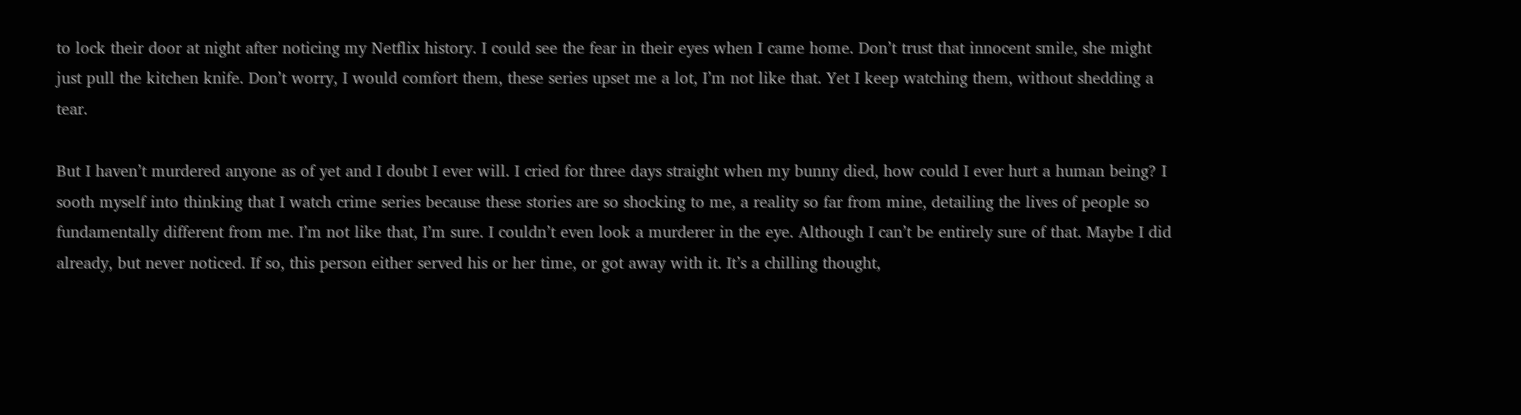to lock their door at night after noticing my Netflix history. I could see the fear in their eyes when I came home. Don’t trust that innocent smile, she might just pull the kitchen knife. Don’t worry, I would comfort them, these series upset me a lot, I’m not like that. Yet I keep watching them, without shedding a tear.

But I haven’t murdered anyone as of yet and I doubt I ever will. I cried for three days straight when my bunny died, how could I ever hurt a human being? I sooth myself into thinking that I watch crime series because these stories are so shocking to me, a reality so far from mine, detailing the lives of people so fundamentally different from me. I’m not like that, I’m sure. I couldn’t even look a murderer in the eye. Although I can’t be entirely sure of that. Maybe I did already, but never noticed. If so, this person either served his or her time, or got away with it. It’s a chilling thought,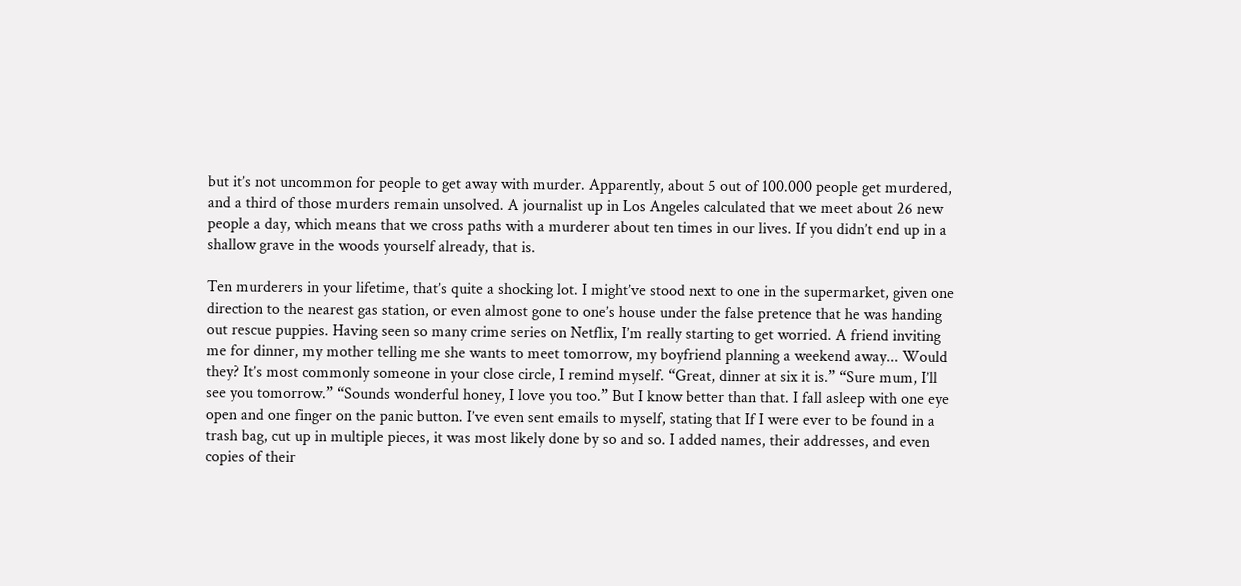but it’s not uncommon for people to get away with murder. Apparently, about 5 out of 100.000 people get murdered, and a third of those murders remain unsolved. A journalist up in Los Angeles calculated that we meet about 26 new people a day, which means that we cross paths with a murderer about ten times in our lives. If you didn’t end up in a shallow grave in the woods yourself already, that is.

Ten murderers in your lifetime, that’s quite a shocking lot. I might’ve stood next to one in the supermarket, given one direction to the nearest gas station, or even almost gone to one’s house under the false pretence that he was handing out rescue puppies. Having seen so many crime series on Netflix, I’m really starting to get worried. A friend inviting me for dinner, my mother telling me she wants to meet tomorrow, my boyfriend planning a weekend away... Would they? It’s most commonly someone in your close circle, I remind myself. “Great, dinner at six it is.” “Sure mum, I’ll see you tomorrow.” “Sounds wonderful honey, I love you too.” But I know better than that. I fall asleep with one eye open and one finger on the panic button. I’ve even sent emails to myself, stating that If I were ever to be found in a trash bag, cut up in multiple pieces, it was most likely done by so and so. I added names, their addresses, and even copies of their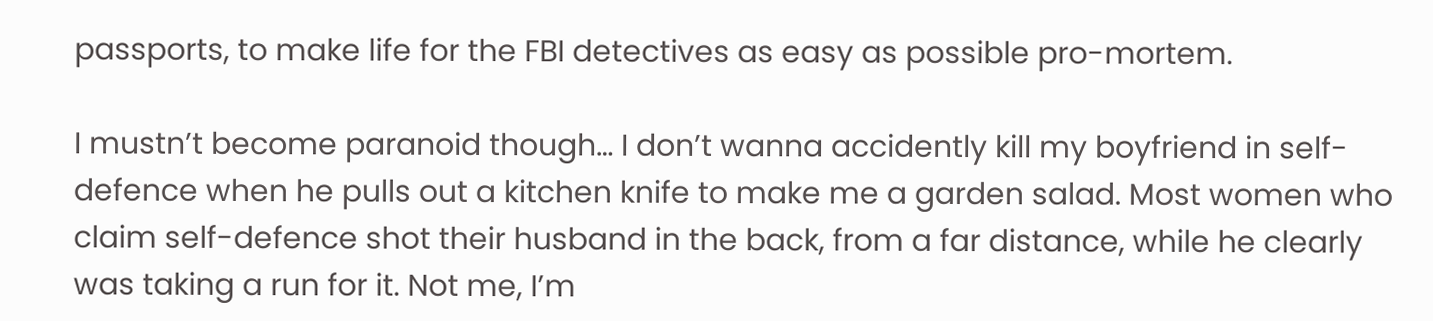passports, to make life for the FBI detectives as easy as possible pro-mortem.

I mustn’t become paranoid though… I don’t wanna accidently kill my boyfriend in self-defence when he pulls out a kitchen knife to make me a garden salad. Most women who claim self-defence shot their husband in the back, from a far distance, while he clearly was taking a run for it. Not me, I’m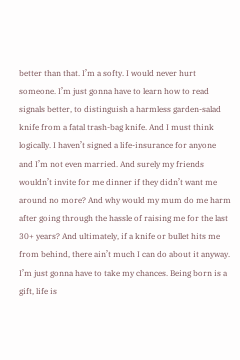better than that. I’m a softy. I would never hurt someone. I’m just gonna have to learn how to read signals better, to distinguish a harmless garden-salad knife from a fatal trash-bag knife. And I must think logically. I haven’t signed a life-insurance for anyone and I’m not even married. And surely my friends wouldn’t invite for me dinner if they didn’t want me around no more? And why would my mum do me harm after going through the hassle of raising me for the last 30+ years? And ultimately, if a knife or bullet hits me from behind, there ain’t much I can do about it anyway. I’m just gonna have to take my chances. Being born is a gift, life is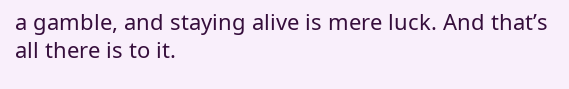a gamble, and staying alive is mere luck. And that’s all there is to it.